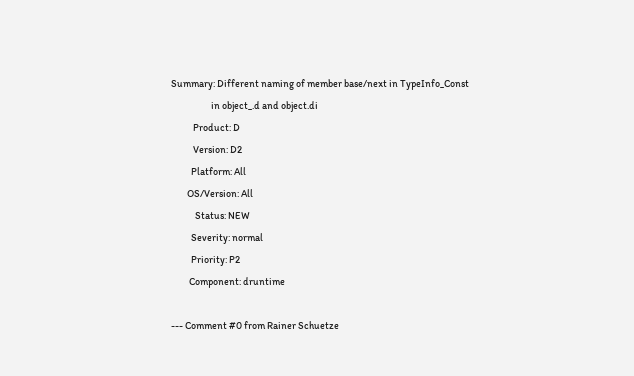Summary: Different naming of member base/next in TypeInfo_Const
                    in object_.d and object.di
           Product: D
           Version: D2
          Platform: All
        OS/Version: All
            Status: NEW
          Severity: normal
          Priority: P2
         Component: druntime

--- Comment #0 from Rainer Schuetze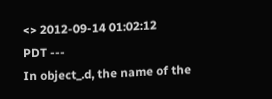<> 2012-09-14 01:02:12
PDT ---
In object_.d, the name of the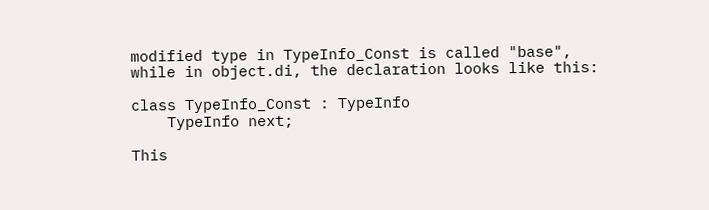modified type in TypeInfo_Const is called "base",
while in object.di, the declaration looks like this:

class TypeInfo_Const : TypeInfo
    TypeInfo next;

This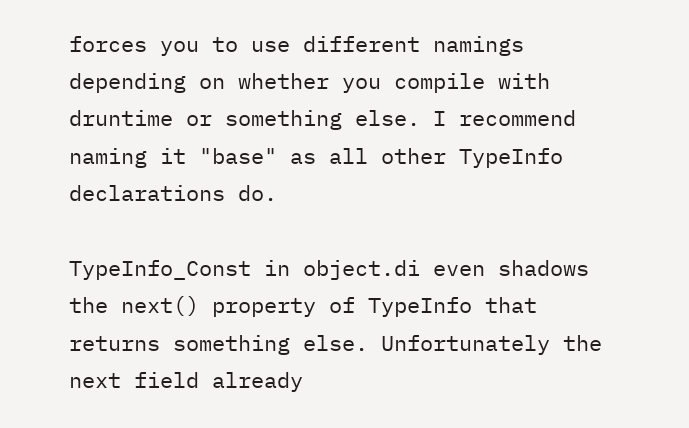forces you to use different namings depending on whether you compile with
druntime or something else. I recommend naming it "base" as all other TypeInfo
declarations do.

TypeInfo_Const in object.di even shadows the next() property of TypeInfo that
returns something else. Unfortunately the next field already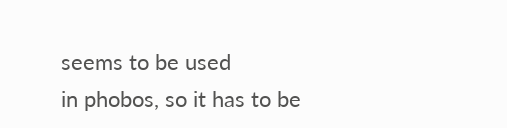seems to be used
in phobos, so it has to be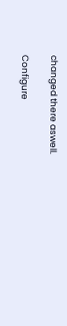changed there aswell.

Configure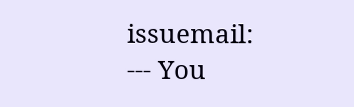issuemail:
--- You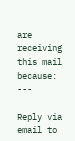are receiving this mail because: ---

Reply via email to